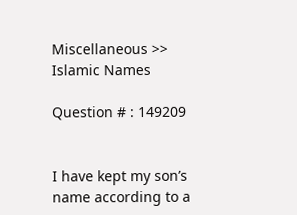Miscellaneous >> Islamic Names

Question # : 149209


I have kept my son’s name according to a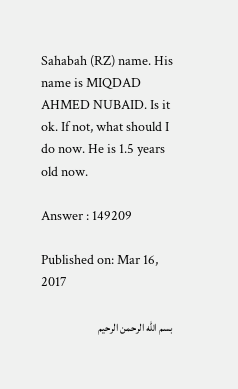Sahabah (RZ) name. His name is MIQDAD AHMED NUBAID. Is it ok. If not, what should I do now. He is 1.5 years old now.

Answer : 149209

Published on: Mar 16, 2017

بسم الله الرحمن الرحيم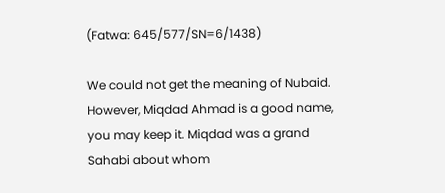(Fatwa: 645/577/SN=6/1438)

We could not get the meaning of Nubaid. However, Miqdad Ahmad is a good name, you may keep it. Miqdad was a grand Sahabi about whom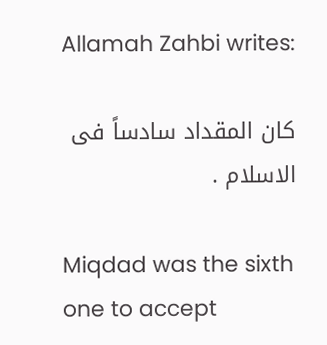Allamah Zahbi writes:

كان المقداد سادساً فى الاسلام .

Miqdad was the sixth one to accept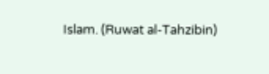Islam. (Ruwat al-Tahzibin)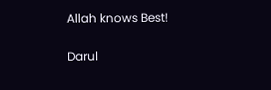Allah knows Best!

Darul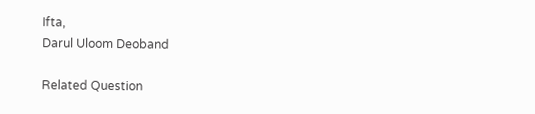Ifta,
Darul Uloom Deoband

Related Question